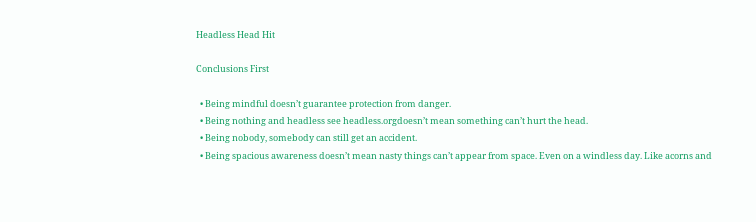Headless Head Hit

Conclusions First

  • Being mindful doesn’t guarantee protection from danger.
  • Being nothing and headless see headless.orgdoesn’t mean something can’t hurt the head.
  • Being nobody, somebody can still get an accident.
  • Being spacious awareness doesn’t mean nasty things can’t appear from space. Even on a windless day. Like acorns and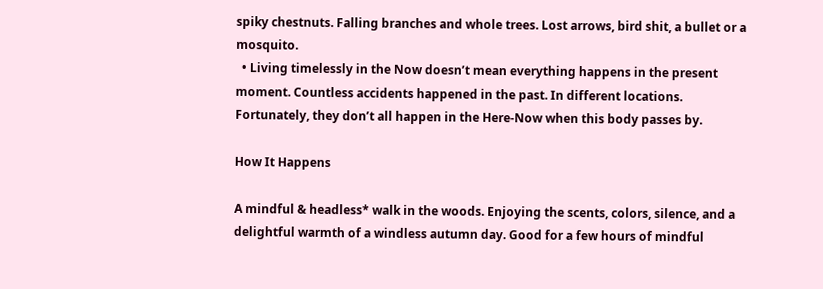spiky chestnuts. Falling branches and whole trees. Lost arrows, bird shit, a bullet or a mosquito.
  • Living timelessly in the Now doesn’t mean everything happens in the present moment. Countless accidents happened in the past. In different locations. Fortunately, they don’t all happen in the Here-Now when this body passes by.

How It Happens

A mindful & headless* walk in the woods. Enjoying the scents, colors, silence, and a delightful warmth of a windless autumn day. Good for a few hours of mindful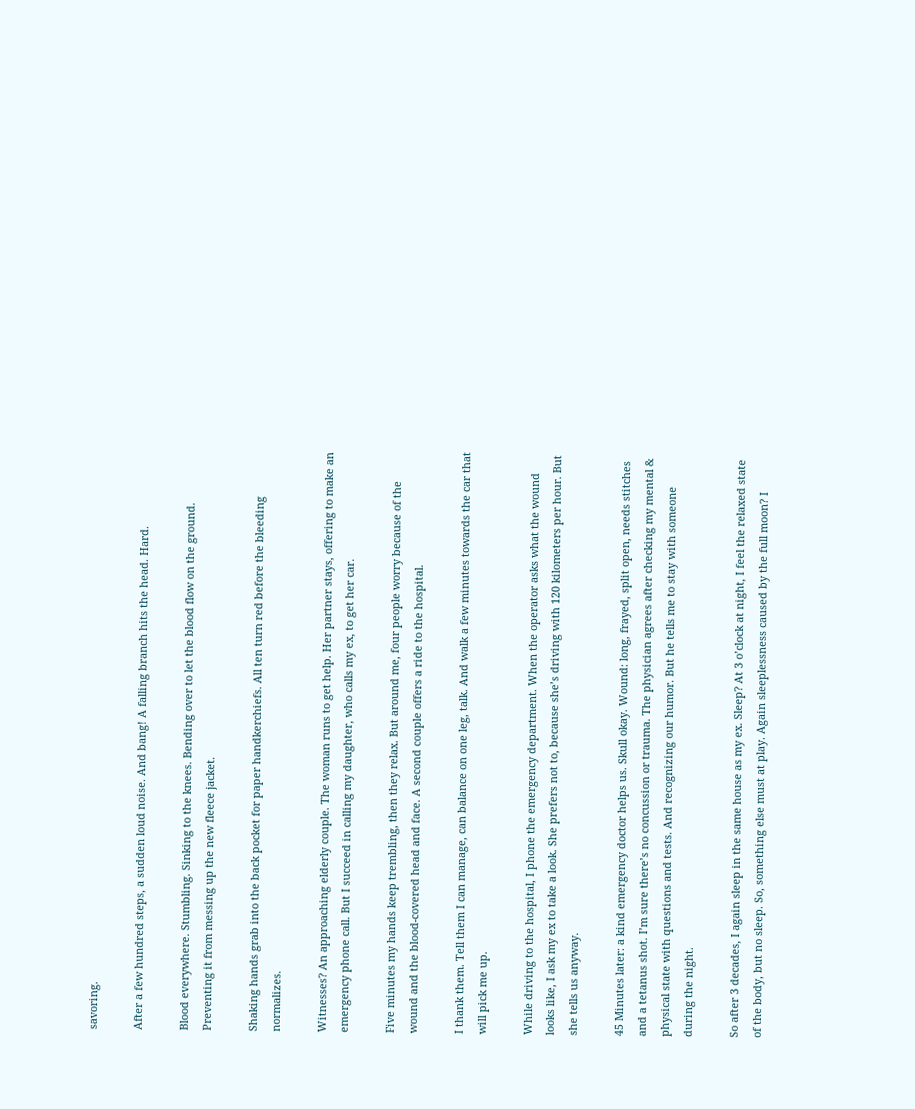savoring.

After a few hundred steps, a sudden loud noise. And bang! A falling branch hits the head. Hard.

Blood everywhere. Stumbling. Sinking to the knees. Bending over to let the blood flow on the ground. Preventing it from messing up the new fleece jacket.

Shaking hands grab into the back pocket for paper handkerchiefs. All ten turn red before the bleeding normalizes.

Witnesses? An approaching elderly couple. The woman runs to get help. Her partner stays, offering to make an emergency phone call. But I succeed in calling my daughter, who calls my ex, to get her car.

Five minutes my hands keep trembling, then they relax. But around me, four people worry because of the wound and the blood-covered head and face. A second couple offers a ride to the hospital.

I thank them. Tell them I can manage, can balance on one leg, talk. And walk a few minutes towards the car that will pick me up.

While driving to the hospital, I phone the emergency department. When the operator asks what the wound looks like, I ask my ex to take a look. She prefers not to, because she’s driving with 120 kilometers per hour. But she tells us anyway.

45 Minutes later: a kind emergency doctor helps us. Skull okay. Wound: long, frayed, split open, needs stitches and a tetanus shot. I’m sure there’s no concussion or trauma. The physician agrees after checking my mental & physical state with questions and tests. And recognizing our humor. But he tells me to stay with someone during the night.

So after 3 decades, I again sleep in the same house as my ex. Sleep? At 3 o’clock at night, I feel the relaxed state of the body, but no sleep. So, something else must at play. Again sleeplessness caused by the full moon? I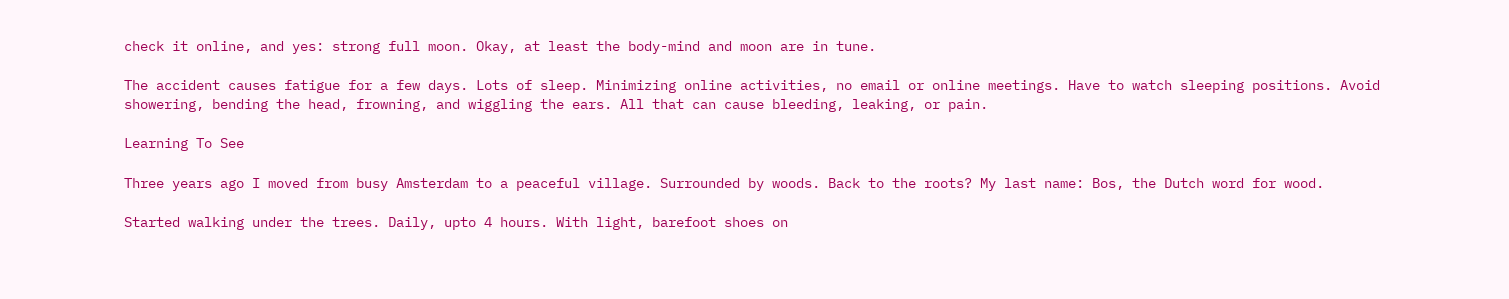check it online, and yes: strong full moon. Okay, at least the body-mind and moon are in tune.

The accident causes fatigue for a few days. Lots of sleep. Minimizing online activities, no email or online meetings. Have to watch sleeping positions. Avoid showering, bending the head, frowning, and wiggling the ears. All that can cause bleeding, leaking, or pain.

Learning To See

Three years ago I moved from busy Amsterdam to a peaceful village. Surrounded by woods. Back to the roots? My last name: Bos, the Dutch word for wood.

Started walking under the trees. Daily, upto 4 hours. With light, barefoot shoes on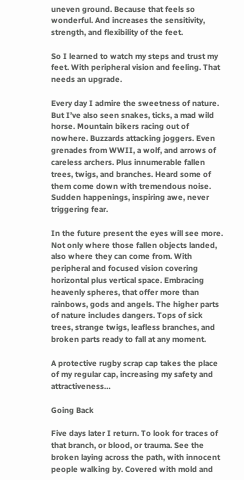uneven ground. Because that feels so wonderful. And increases the sensitivity, strength, and flexibility of the feet.

So I learned to watch my steps and trust my feet. With peripheral vision and feeling. That needs an upgrade.

Every day I admire the sweetness of nature. But I’ve also seen snakes, ticks, a mad wild horse. Mountain bikers racing out of nowhere. Buzzards attacking joggers. Even grenades from WWII, a wolf, and arrows of careless archers. Plus innumerable fallen trees, twigs, and branches. Heard some of them come down with tremendous noise. Sudden happenings, inspiring awe, never triggering fear.

In the future present the eyes will see more. Not only where those fallen objects landed, also where they can come from. With peripheral and focused vision covering horizontal plus vertical space. Embracing heavenly spheres, that offer more than rainbows, gods and angels. The higher parts of nature includes dangers. Tops of sick trees, strange twigs, leafless branches, and broken parts ready to fall at any moment.

A protective rugby scrap cap takes the place of my regular cap, increasing my safety and attractiveness…

Going Back

Five days later I return. To look for traces of that branch, or blood, or trauma. See the broken laying across the path, with innocent people walking by. Covered with mold and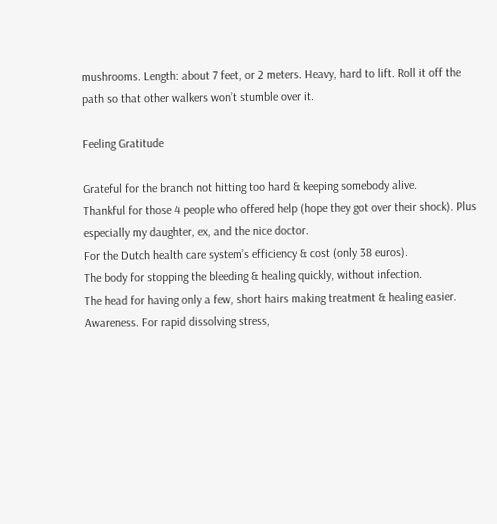mushrooms. Length: about 7 feet, or 2 meters. Heavy, hard to lift. Roll it off the path so that other walkers won’t stumble over it.

Feeling Gratitude

Grateful for the branch not hitting too hard & keeping somebody alive.
Thankful for those 4 people who offered help (hope they got over their shock). Plus especially my daughter, ex, and the nice doctor.
For the Dutch health care system’s efficiency & cost (only 38 euros).
The body for stopping the bleeding & healing quickly, without infection.
The head for having only a few, short hairs making treatment & healing easier.
Awareness. For rapid dissolving stress,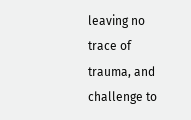leaving no trace of trauma, and challenge to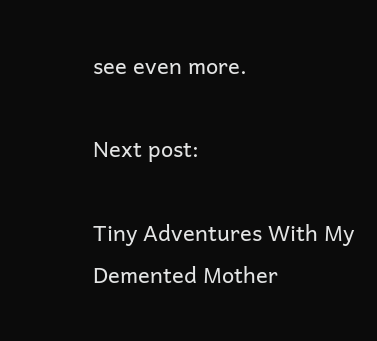see even more.

Next post:

Tiny Adventures With My Demented Mother